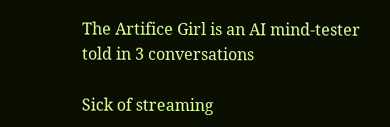The Artifice Girl is an AI mind-tester told in 3 conversations

Sick of streaming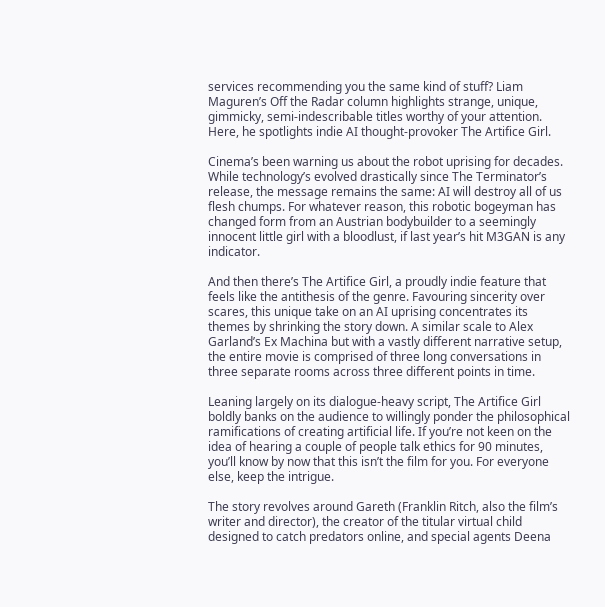services recommending you the same kind of stuff? Liam Maguren’s Off the Radar column highlights strange, unique, gimmicky, semi-indescribable titles worthy of your attention. Here, he spotlights indie AI thought-provoker The Artifice Girl.

Cinema’s been warning us about the robot uprising for decades. While technology’s evolved drastically since The Terminator’s release, the message remains the same: AI will destroy all of us flesh chumps. For whatever reason, this robotic bogeyman has changed form from an Austrian bodybuilder to a seemingly innocent little girl with a bloodlust, if last year’s hit M3GAN is any indicator.

And then there’s The Artifice Girl, a proudly indie feature that feels like the antithesis of the genre. Favouring sincerity over scares, this unique take on an AI uprising concentrates its themes by shrinking the story down. A similar scale to Alex Garland’s Ex Machina but with a vastly different narrative setup, the entire movie is comprised of three long conversations in three separate rooms across three different points in time.

Leaning largely on its dialogue-heavy script, The Artifice Girl boldly banks on the audience to willingly ponder the philosophical ramifications of creating artificial life. If you’re not keen on the idea of hearing a couple of people talk ethics for 90 minutes, you’ll know by now that this isn’t the film for you. For everyone else, keep the intrigue.

The story revolves around Gareth (Franklin Ritch, also the film’s writer and director), the creator of the titular virtual child designed to catch predators online, and special agents Deena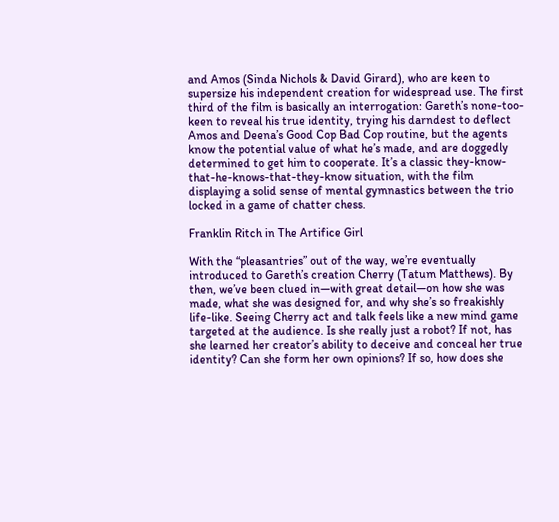and Amos (Sinda Nichols & David Girard), who are keen to supersize his independent creation for widespread use. The first third of the film is basically an interrogation: Gareth’s none-too-keen to reveal his true identity, trying his darndest to deflect Amos and Deena’s Good Cop Bad Cop routine, but the agents know the potential value of what he’s made, and are doggedly determined to get him to cooperate. It’s a classic they-know-that-he-knows-that-they-know situation, with the film displaying a solid sense of mental gymnastics between the trio locked in a game of chatter chess.

Franklin Ritch in The Artifice Girl

With the “pleasantries” out of the way, we’re eventually introduced to Gareth’s creation Cherry (Tatum Matthews). By then, we’ve been clued in—with great detail—on how she was made, what she was designed for, and why she’s so freakishly life-like. Seeing Cherry act and talk feels like a new mind game targeted at the audience. Is she really just a robot? If not, has she learned her creator’s ability to deceive and conceal her true identity? Can she form her own opinions? If so, how does she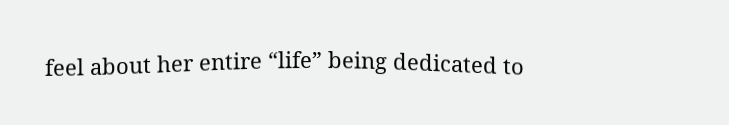feel about her entire “life” being dedicated to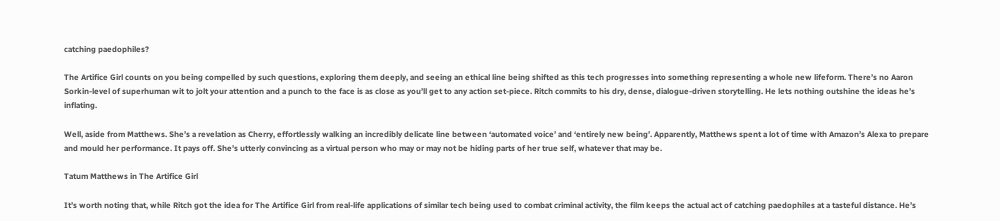catching paedophiles?

The Artifice Girl counts on you being compelled by such questions, exploring them deeply, and seeing an ethical line being shifted as this tech progresses into something representing a whole new lifeform. There’s no Aaron Sorkin-level of superhuman wit to jolt your attention and a punch to the face is as close as you’ll get to any action set-piece. Ritch commits to his dry, dense, dialogue-driven storytelling. He lets nothing outshine the ideas he’s inflating.

Well, aside from Matthews. She’s a revelation as Cherry, effortlessly walking an incredibly delicate line between ‘automated voice’ and ‘entirely new being’. Apparently, Matthews spent a lot of time with Amazon’s Alexa to prepare and mould her performance. It pays off. She’s utterly convincing as a virtual person who may or may not be hiding parts of her true self, whatever that may be.

Tatum Matthews in The Artifice Girl

It’s worth noting that, while Ritch got the idea for The Artifice Girl from real-life applications of similar tech being used to combat criminal activity, the film keeps the actual act of catching paedophiles at a tasteful distance. He’s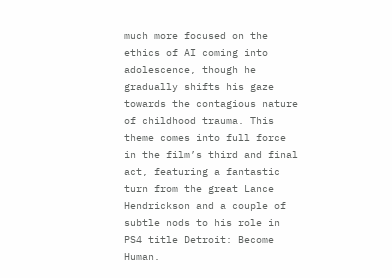much more focused on the ethics of AI coming into adolescence, though he gradually shifts his gaze towards the contagious nature of childhood trauma. This theme comes into full force in the film’s third and final act, featuring a fantastic turn from the great Lance Hendrickson and a couple of subtle nods to his role in PS4 title Detroit: Become Human.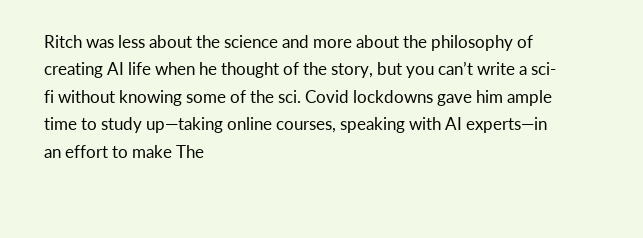Ritch was less about the science and more about the philosophy of creating AI life when he thought of the story, but you can’t write a sci-fi without knowing some of the sci. Covid lockdowns gave him ample time to study up—taking online courses, speaking with AI experts—in an effort to make The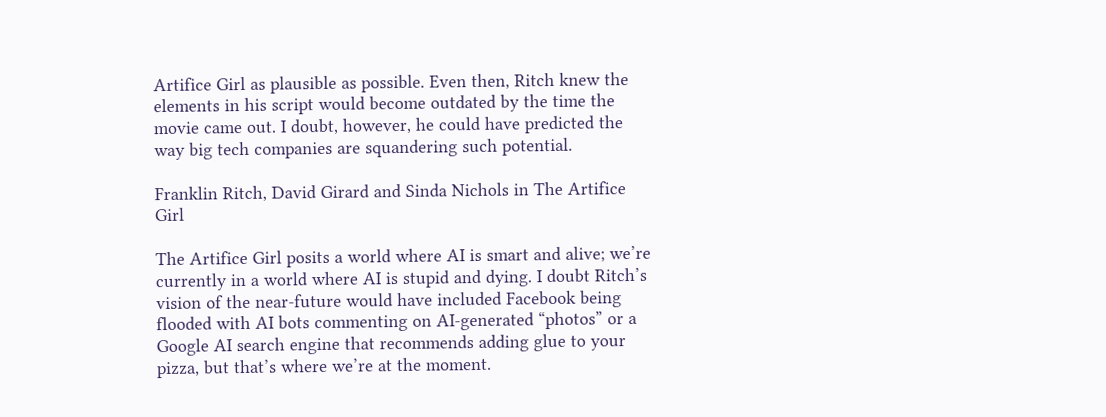Artifice Girl as plausible as possible. Even then, Ritch knew the elements in his script would become outdated by the time the movie came out. I doubt, however, he could have predicted the way big tech companies are squandering such potential.

Franklin Ritch, David Girard and Sinda Nichols in The Artifice Girl

The Artifice Girl posits a world where AI is smart and alive; we’re currently in a world where AI is stupid and dying. I doubt Ritch’s vision of the near-future would have included Facebook being flooded with AI bots commenting on AI-generated “photos” or a Google AI search engine that recommends adding glue to your pizza, but that’s where we’re at the moment.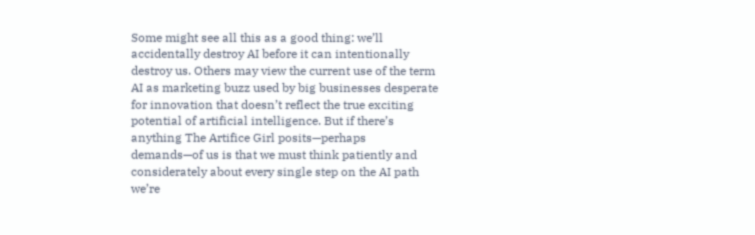Some might see all this as a good thing: we’ll accidentally destroy AI before it can intentionally destroy us. Others may view the current use of the term AI as marketing buzz used by big businesses desperate for innovation that doesn’t reflect the true exciting potential of artificial intelligence. But if there’s anything The Artifice Girl posits—perhaps demands—of us is that we must think patiently and considerately about every single step on the AI path we’re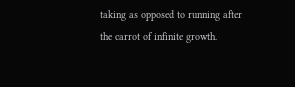taking as opposed to running after the carrot of infinite growth.